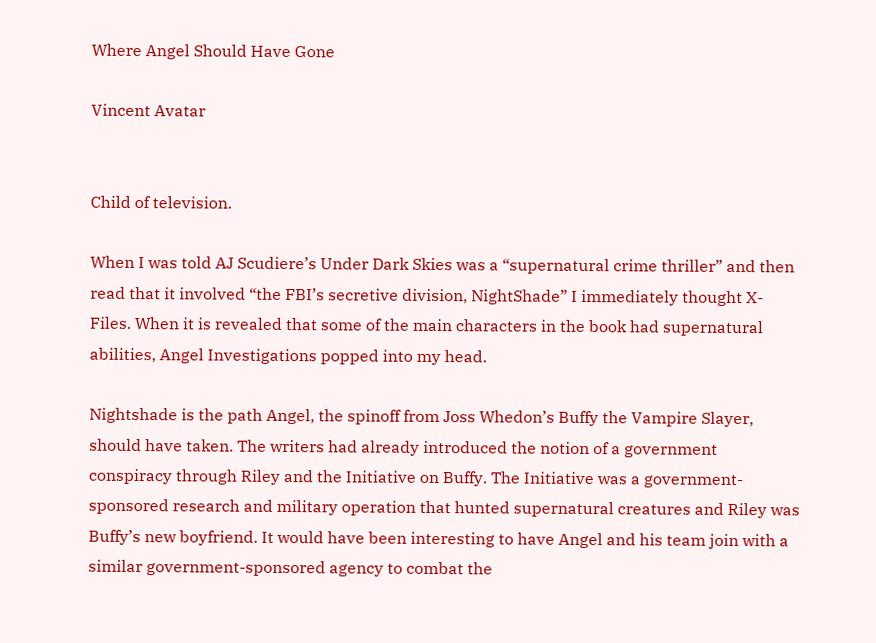Where Angel Should Have Gone

Vincent Avatar


Child of television.

When I was told AJ Scudiere’s Under Dark Skies was a “supernatural crime thriller” and then read that it involved “the FBI’s secretive division, NightShade” I immediately thought X-Files. When it is revealed that some of the main characters in the book had supernatural abilities, Angel Investigations popped into my head.

Nightshade is the path Angel, the spinoff from Joss Whedon’s Buffy the Vampire Slayer, should have taken. The writers had already introduced the notion of a government conspiracy through Riley and the Initiative on Buffy. The Initiative was a government-sponsored research and military operation that hunted supernatural creatures and Riley was Buffy’s new boyfriend. It would have been interesting to have Angel and his team join with a similar government-sponsored agency to combat the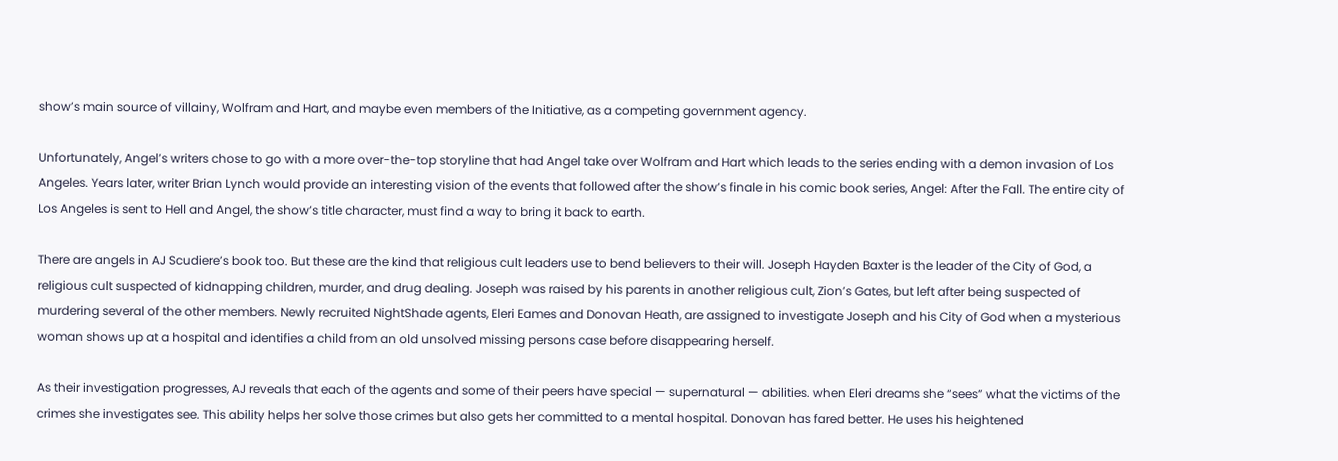show’s main source of villainy, Wolfram and Hart, and maybe even members of the Initiative, as a competing government agency.

Unfortunately, Angel’s writers chose to go with a more over-the-top storyline that had Angel take over Wolfram and Hart which leads to the series ending with a demon invasion of Los Angeles. Years later, writer Brian Lynch would provide an interesting vision of the events that followed after the show’s finale in his comic book series, Angel: After the Fall. The entire city of Los Angeles is sent to Hell and Angel, the show’s title character, must find a way to bring it back to earth.

There are angels in AJ Scudiere’s book too. But these are the kind that religious cult leaders use to bend believers to their will. Joseph Hayden Baxter is the leader of the City of God, a religious cult suspected of kidnapping children, murder, and drug dealing. Joseph was raised by his parents in another religious cult, Zion’s Gates, but left after being suspected of murdering several of the other members. Newly recruited NightShade agents, Eleri Eames and Donovan Heath, are assigned to investigate Joseph and his City of God when a mysterious woman shows up at a hospital and identifies a child from an old unsolved missing persons case before disappearing herself.

As their investigation progresses, AJ reveals that each of the agents and some of their peers have special — supernatural — abilities. when Eleri dreams she “sees” what the victims of the crimes she investigates see. This ability helps her solve those crimes but also gets her committed to a mental hospital. Donovan has fared better. He uses his heightened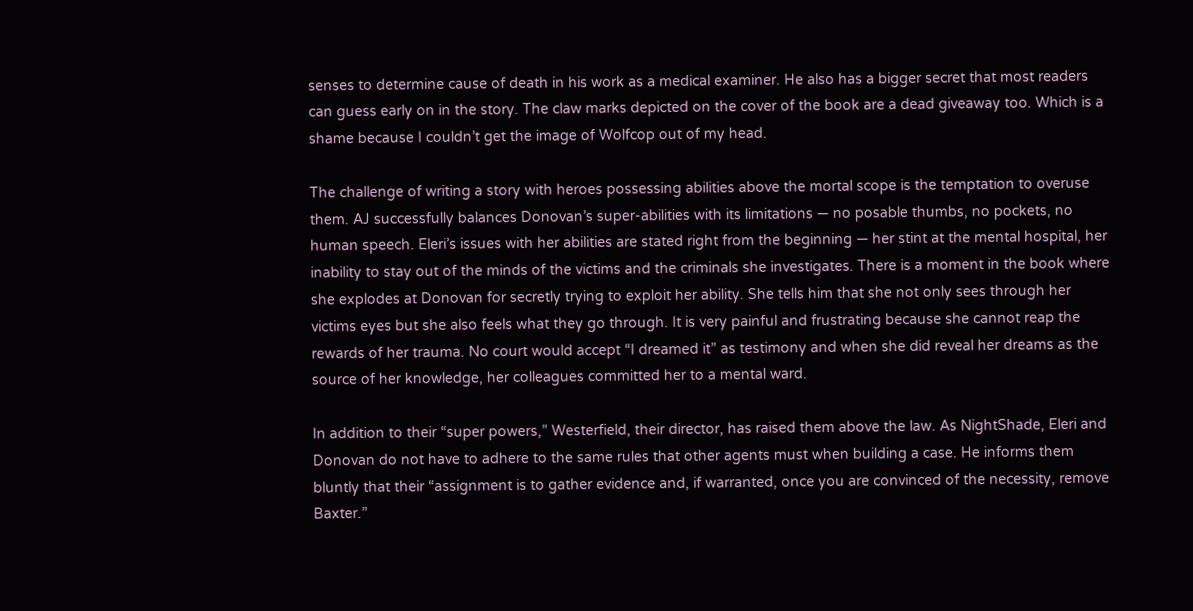senses to determine cause of death in his work as a medical examiner. He also has a bigger secret that most readers can guess early on in the story. The claw marks depicted on the cover of the book are a dead giveaway too. Which is a shame because I couldn’t get the image of Wolfcop out of my head.

The challenge of writing a story with heroes possessing abilities above the mortal scope is the temptation to overuse them. AJ successfully balances Donovan’s super-abilities with its limitations — no posable thumbs, no pockets, no human speech. Eleri’s issues with her abilities are stated right from the beginning — her stint at the mental hospital, her inability to stay out of the minds of the victims and the criminals she investigates. There is a moment in the book where she explodes at Donovan for secretly trying to exploit her ability. She tells him that she not only sees through her victims eyes but she also feels what they go through. It is very painful and frustrating because she cannot reap the rewards of her trauma. No court would accept “I dreamed it” as testimony and when she did reveal her dreams as the source of her knowledge, her colleagues committed her to a mental ward.

In addition to their “super powers,” Westerfield, their director, has raised them above the law. As NightShade, Eleri and Donovan do not have to adhere to the same rules that other agents must when building a case. He informs them bluntly that their “assignment is to gather evidence and, if warranted, once you are convinced of the necessity, remove Baxter.”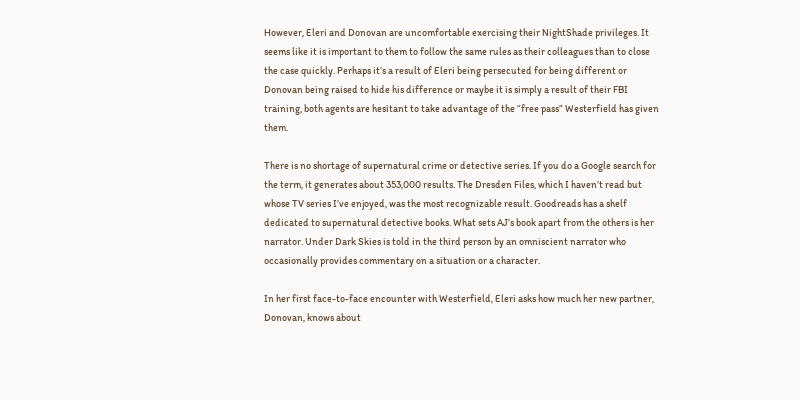However, Eleri and Donovan are uncomfortable exercising their NightShade privileges. It seems like it is important to them to follow the same rules as their colleagues than to close the case quickly. Perhaps it’s a result of Eleri being persecuted for being different or Donovan being raised to hide his difference or maybe it is simply a result of their FBI training, both agents are hesitant to take advantage of the “free pass” Westerfield has given them.

There is no shortage of supernatural crime or detective series. If you do a Google search for the term, it generates about 353,000 results. The Dresden Files, which I haven’t read but whose TV series I’ve enjoyed, was the most recognizable result. Goodreads has a shelf dedicated to supernatural detective books. What sets AJ’s book apart from the others is her narrator. Under Dark Skies is told in the third person by an omniscient narrator who occasionally provides commentary on a situation or a character.

In her first face-to-face encounter with Westerfield, Eleri asks how much her new partner, Donovan, knows about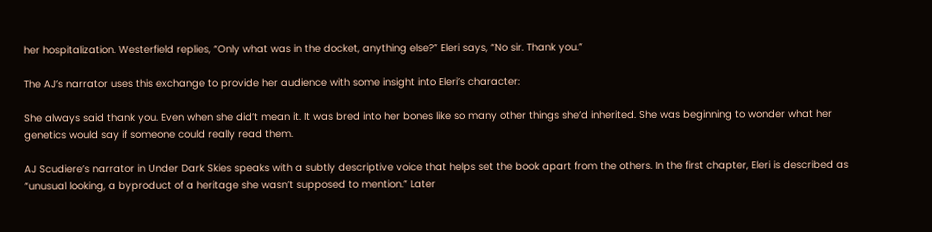her hospitalization. Westerfield replies, “Only what was in the docket, anything else?” Eleri says, “No sir. Thank you.”

The AJ’s narrator uses this exchange to provide her audience with some insight into Eleri’s character:

She always said thank you. Even when she did’t mean it. It was bred into her bones like so many other things she’d inherited. She was beginning to wonder what her genetics would say if someone could really read them.

AJ Scudiere’s narrator in Under Dark Skies speaks with a subtly descriptive voice that helps set the book apart from the others. In the first chapter, Eleri is described as “unusual looking, a byproduct of a heritage she wasn’t supposed to mention.” Later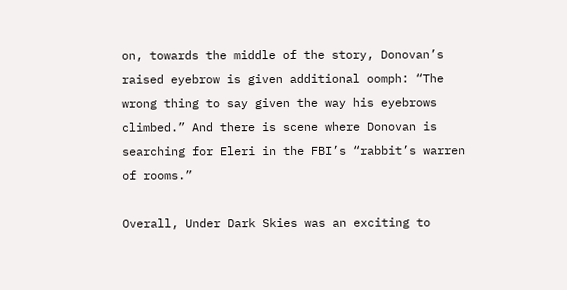on, towards the middle of the story, Donovan’s raised eyebrow is given additional oomph: “The wrong thing to say given the way his eyebrows climbed.” And there is scene where Donovan is searching for Eleri in the FBI’s “rabbit’s warren of rooms.”

Overall, Under Dark Skies was an exciting to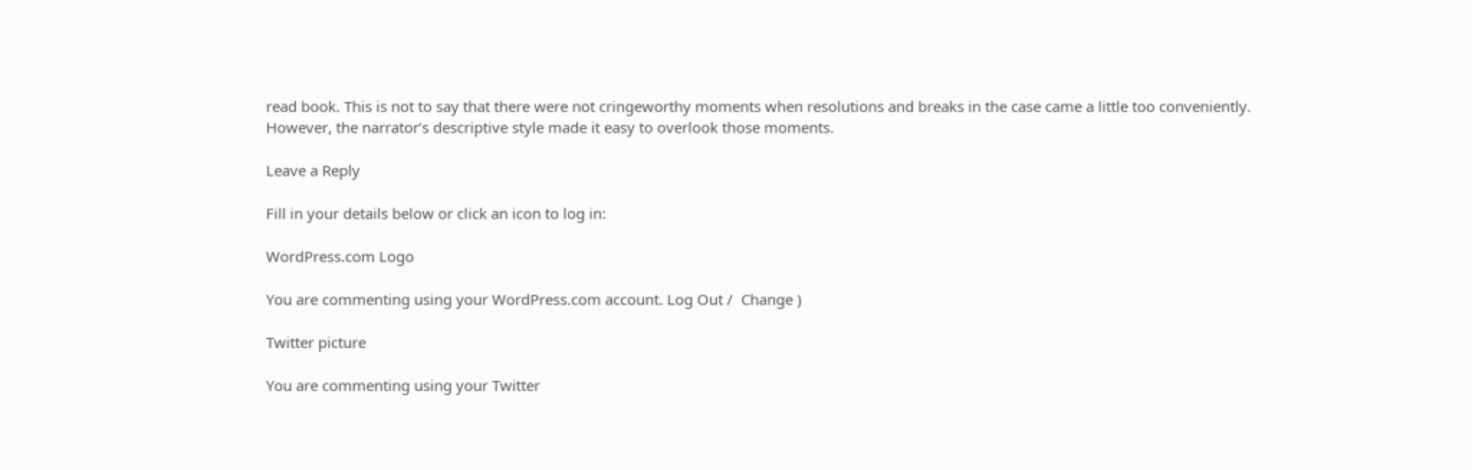read book. This is not to say that there were not cringeworthy moments when resolutions and breaks in the case came a little too conveniently. However, the narrator’s descriptive style made it easy to overlook those moments.

Leave a Reply

Fill in your details below or click an icon to log in:

WordPress.com Logo

You are commenting using your WordPress.com account. Log Out /  Change )

Twitter picture

You are commenting using your Twitter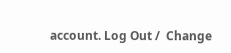account. Log Out /  Change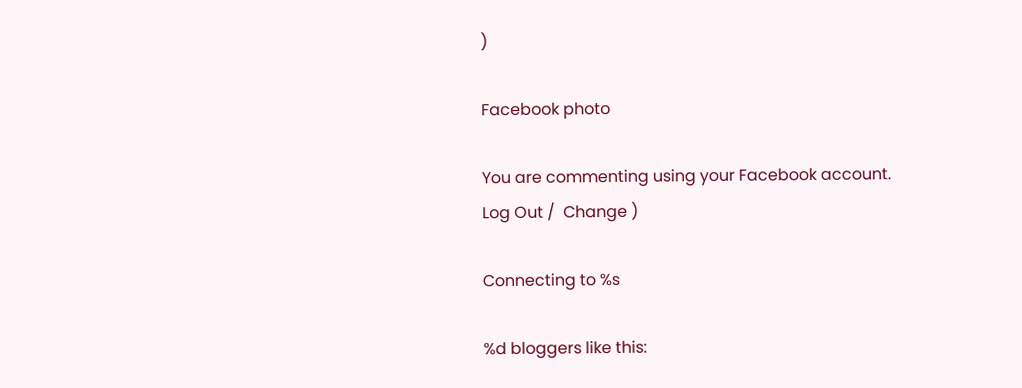)

Facebook photo

You are commenting using your Facebook account. Log Out /  Change )

Connecting to %s

%d bloggers like this: